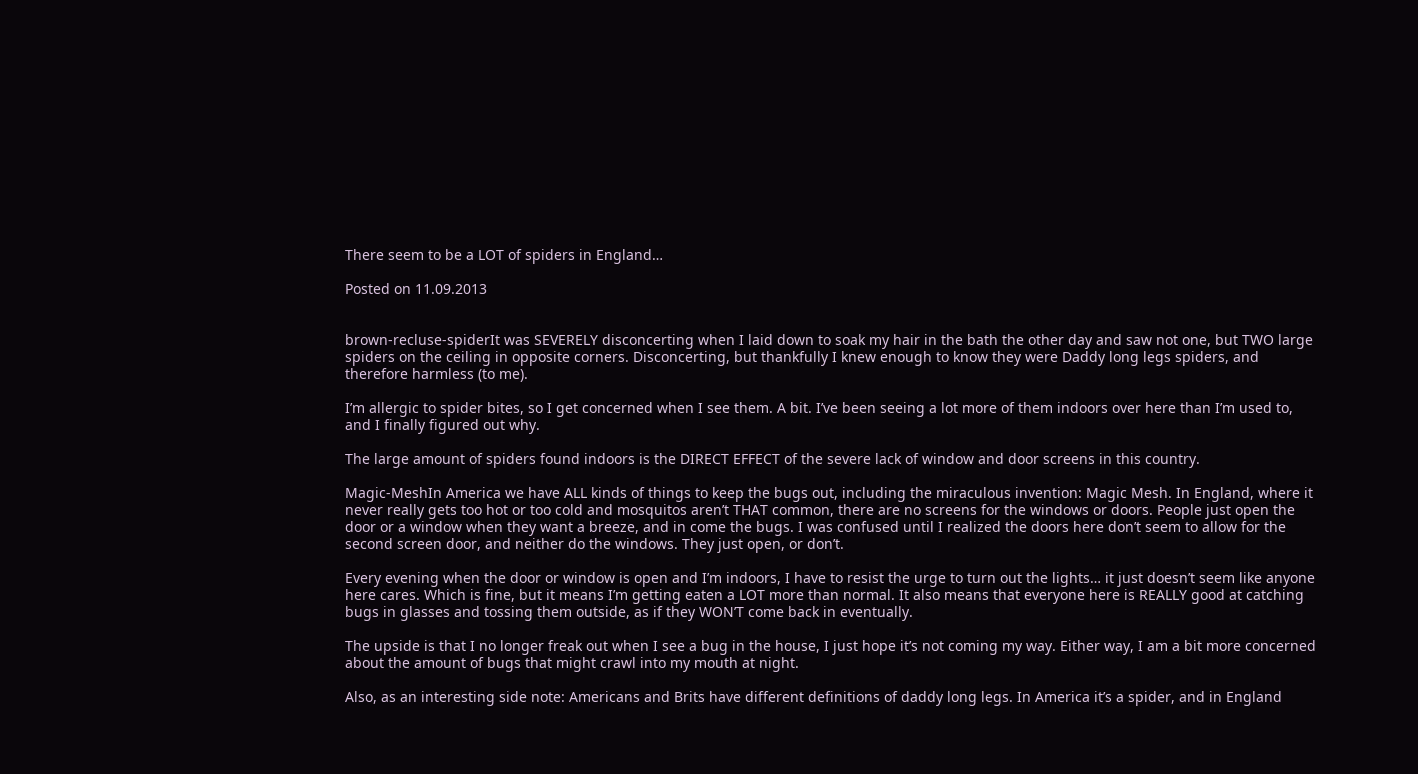There seem to be a LOT of spiders in England…

Posted on 11.09.2013


brown-recluse-spiderIt was SEVERELY disconcerting when I laid down to soak my hair in the bath the other day and saw not one, but TWO large spiders on the ceiling in opposite corners. Disconcerting, but thankfully I knew enough to know they were Daddy long legs spiders, and therefore harmless (to me).

I’m allergic to spider bites, so I get concerned when I see them. A bit. I’ve been seeing a lot more of them indoors over here than I’m used to, and I finally figured out why.

The large amount of spiders found indoors is the DIRECT EFFECT of the severe lack of window and door screens in this country.

Magic-MeshIn America we have ALL kinds of things to keep the bugs out, including the miraculous invention: Magic Mesh. In England, where it never really gets too hot or too cold and mosquitos aren’t THAT common, there are no screens for the windows or doors. People just open the door or a window when they want a breeze, and in come the bugs. I was confused until I realized the doors here don’t seem to allow for the second screen door, and neither do the windows. They just open, or don’t.

Every evening when the door or window is open and I’m indoors, I have to resist the urge to turn out the lights… it just doesn’t seem like anyone here cares. Which is fine, but it means I’m getting eaten a LOT more than normal. It also means that everyone here is REALLY good at catching bugs in glasses and tossing them outside, as if they WON’T come back in eventually.

The upside is that I no longer freak out when I see a bug in the house, I just hope it’s not coming my way. Either way, I am a bit more concerned about the amount of bugs that might crawl into my mouth at night.

Also, as an interesting side note: Americans and Brits have different definitions of daddy long legs. In America it’s a spider, and in England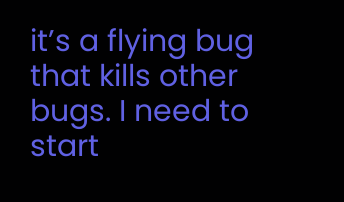it’s a flying bug that kills other bugs. I need to start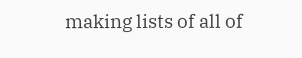making lists of all of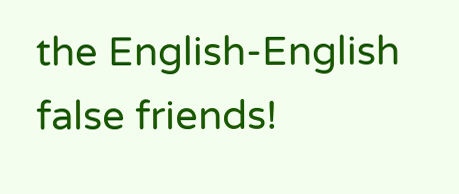the English-English false friends!